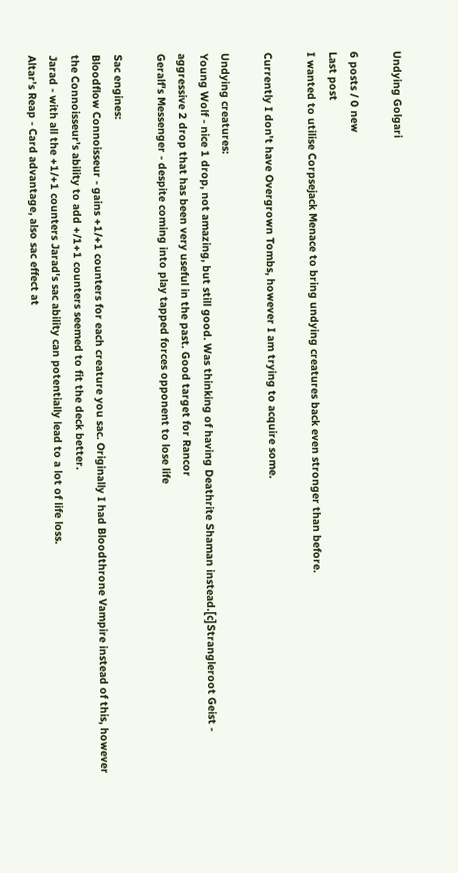Undying Golgari

6 posts / 0 new
Last post
I wanted to utilise Corpsejack Menace to bring undying creatures back even stronger than before.

Currently I don't have Overgrown Tombs, however I am trying to acquire some.

Undying creatures:
Young Wolf - nice 1 drop, not amazing, but still good. Was thinking of having Deathrite Shaman instead.[c]Strangleroot Geist - aggressive 2 drop that has been very useful in the past. Good target for Rancor
Geralf's Messenger - despite coming into play tapped forces opponent to lose life

Sac engines:
Bloodflow Connoisseur - gains +1/+1 counters for each creature you sac. Originally I had Bloodthrone Vampire instead of this, however the Connoisseur's ability to add +/1+1 counters seemed to fit the deck better.
Jarad - with all the +1/+1 counters Jarad's sac ability can potentially lead to a lot of life loss.
Altar's Reap - Card advantage, also sac effect at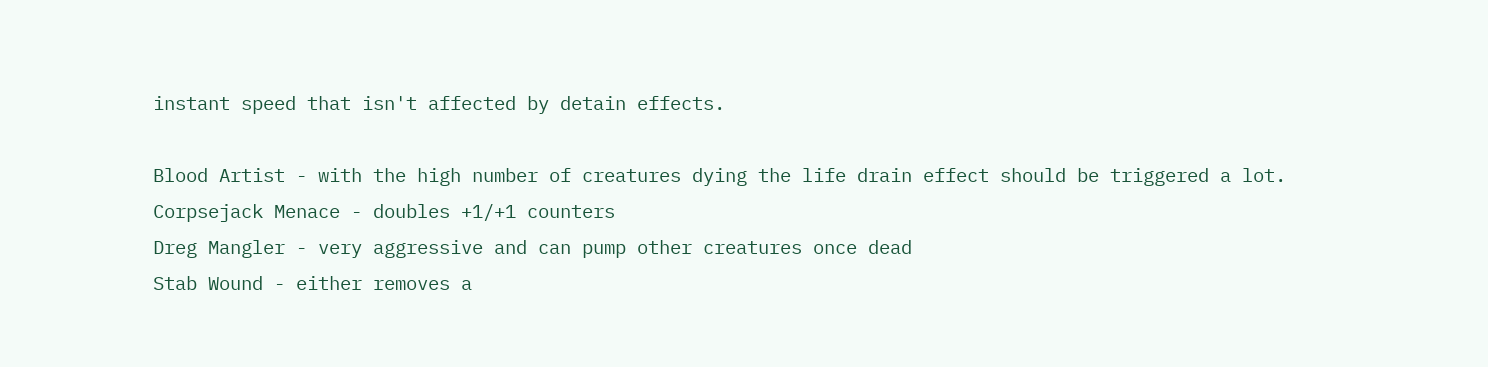instant speed that isn't affected by detain effects.

Blood Artist - with the high number of creatures dying the life drain effect should be triggered a lot.
Corpsejack Menace - doubles +1/+1 counters
Dreg Mangler - very aggressive and can pump other creatures once dead
Stab Wound - either removes a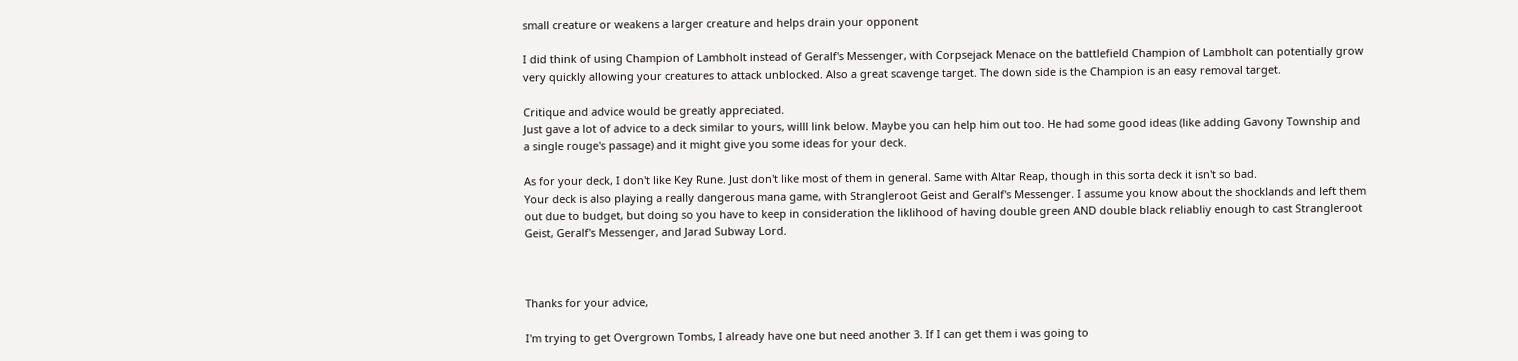small creature or weakens a larger creature and helps drain your opponent

I did think of using Champion of Lambholt instead of Geralf's Messenger, with Corpsejack Menace on the battlefield Champion of Lambholt can potentially grow very quickly allowing your creatures to attack unblocked. Also a great scavenge target. The down side is the Champion is an easy removal target.

Critique and advice would be greatly appreciated.
Just gave a lot of advice to a deck similar to yours, willl link below. Maybe you can help him out too. He had some good ideas (like adding Gavony Township and a single rouge's passage) and it might give you some ideas for your deck.

As for your deck, I don't like Key Rune. Just don't like most of them in general. Same with Altar Reap, though in this sorta deck it isn't so bad.
Your deck is also playing a really dangerous mana game, with Strangleroot Geist and Geralf's Messenger. I assume you know about the shocklands and left them out due to budget, but doing so you have to keep in consideration the liklihood of having double green AND double black reliabliy enough to cast Strangleroot Geist, Geralf's Messenger, and Jarad Subway Lord.



Thanks for your advice,

I'm trying to get Overgrown Tombs, I already have one but need another 3. If I can get them i was going to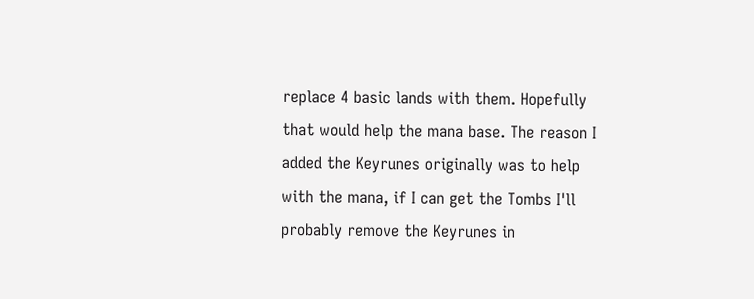replace 4 basic lands with them. Hopefully that would help the mana base. The reason I added the Keyrunes originally was to help with the mana, if I can get the Tombs I'll probably remove the Keyrunes in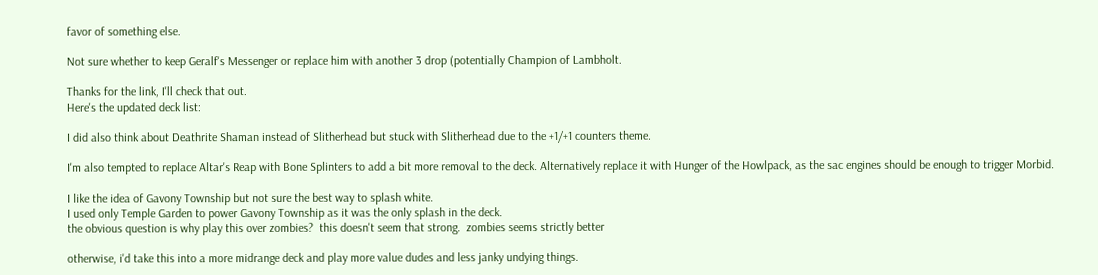favor of something else.

Not sure whether to keep Geralf's Messenger or replace him with another 3 drop (potentially Champion of Lambholt.

Thanks for the link, I'll check that out.
Here's the updated deck list:

I did also think about Deathrite Shaman instead of Slitherhead but stuck with Slitherhead due to the +1/+1 counters theme.

I'm also tempted to replace Altar's Reap with Bone Splinters to add a bit more removal to the deck. Alternatively replace it with Hunger of the Howlpack, as the sac engines should be enough to trigger Morbid.

I like the idea of Gavony Township but not sure the best way to splash white.
I used only Temple Garden to power Gavony Township as it was the only splash in the deck.
the obvious question is why play this over zombies?  this doesn't seem that strong.  zombies seems strictly better

otherwise, i'd take this into a more midrange deck and play more value dudes and less janky undying things.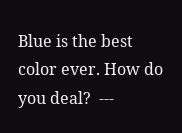Blue is the best color ever. How do you deal?  ---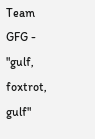Team GFG - "gulf, foxtrot, gulf"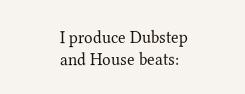I produce Dubstep and House beats: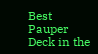Best Pauper Deck in the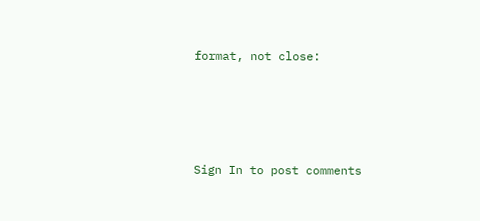format, not close:




Sign In to post comments